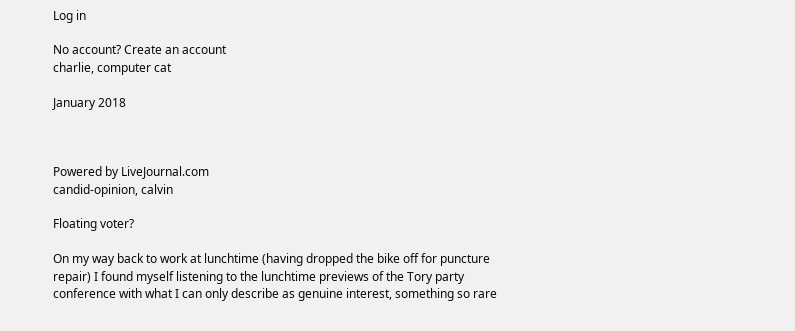Log in

No account? Create an account
charlie, computer cat

January 2018



Powered by LiveJournal.com
candid-opinion, calvin

Floating voter?

On my way back to work at lunchtime (having dropped the bike off for puncture repair) I found myself listening to the lunchtime previews of the Tory party conference with what I can only describe as genuine interest, something so rare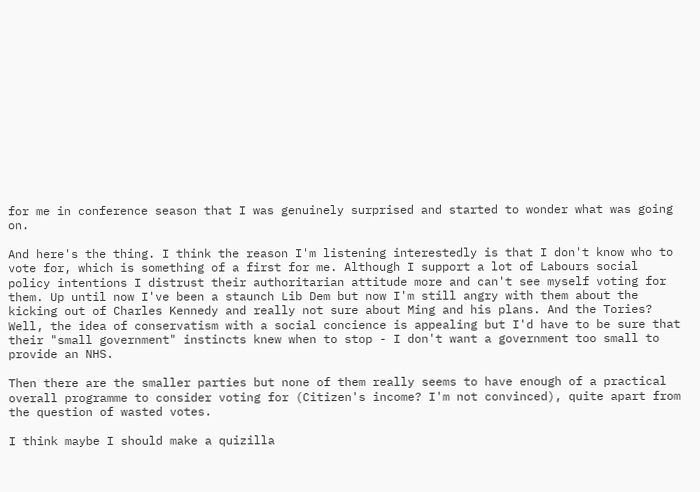for me in conference season that I was genuinely surprised and started to wonder what was going on.

And here's the thing. I think the reason I'm listening interestedly is that I don't know who to vote for, which is something of a first for me. Although I support a lot of Labours social policy intentions I distrust their authoritarian attitude more and can't see myself voting for them. Up until now I've been a staunch Lib Dem but now I'm still angry with them about the kicking out of Charles Kennedy and really not sure about Ming and his plans. And the Tories? Well, the idea of conservatism with a social concience is appealing but I'd have to be sure that their "small government" instincts knew when to stop - I don't want a government too small to provide an NHS.

Then there are the smaller parties but none of them really seems to have enough of a practical overall programme to consider voting for (Citizen's income? I'm not convinced), quite apart from the question of wasted votes.

I think maybe I should make a quizilla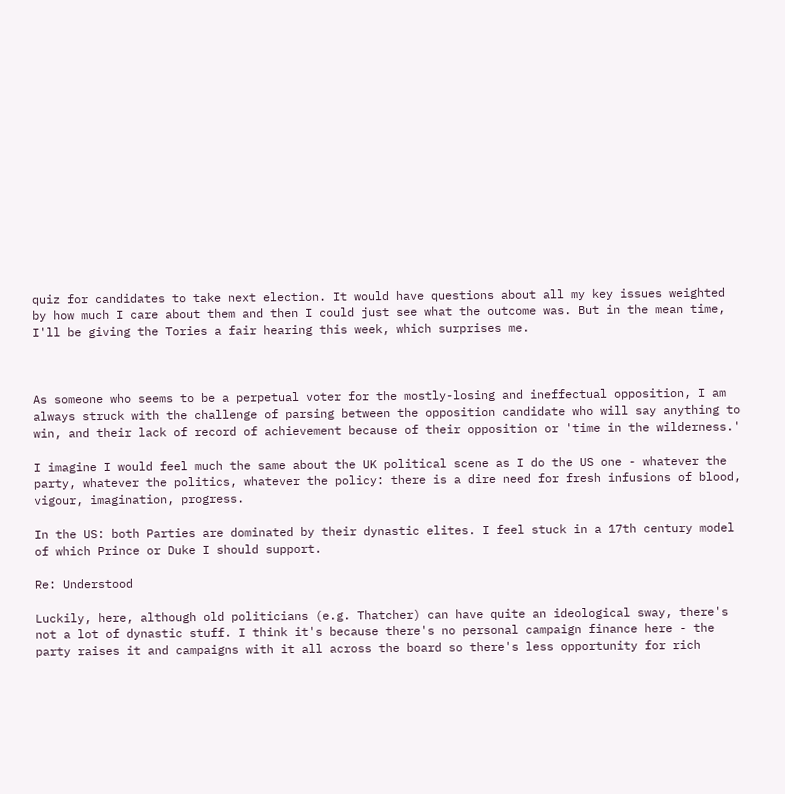quiz for candidates to take next election. It would have questions about all my key issues weighted by how much I care about them and then I could just see what the outcome was. But in the mean time, I'll be giving the Tories a fair hearing this week, which surprises me.



As someone who seems to be a perpetual voter for the mostly-losing and ineffectual opposition, I am always struck with the challenge of parsing between the opposition candidate who will say anything to win, and their lack of record of achievement because of their opposition or 'time in the wilderness.'

I imagine I would feel much the same about the UK political scene as I do the US one - whatever the party, whatever the politics, whatever the policy: there is a dire need for fresh infusions of blood, vigour, imagination, progress.

In the US: both Parties are dominated by their dynastic elites. I feel stuck in a 17th century model of which Prince or Duke I should support.

Re: Understood

Luckily, here, although old politicians (e.g. Thatcher) can have quite an ideological sway, there's not a lot of dynastic stuff. I think it's because there's no personal campaign finance here - the party raises it and campaigns with it all across the board so there's less opportunity for rich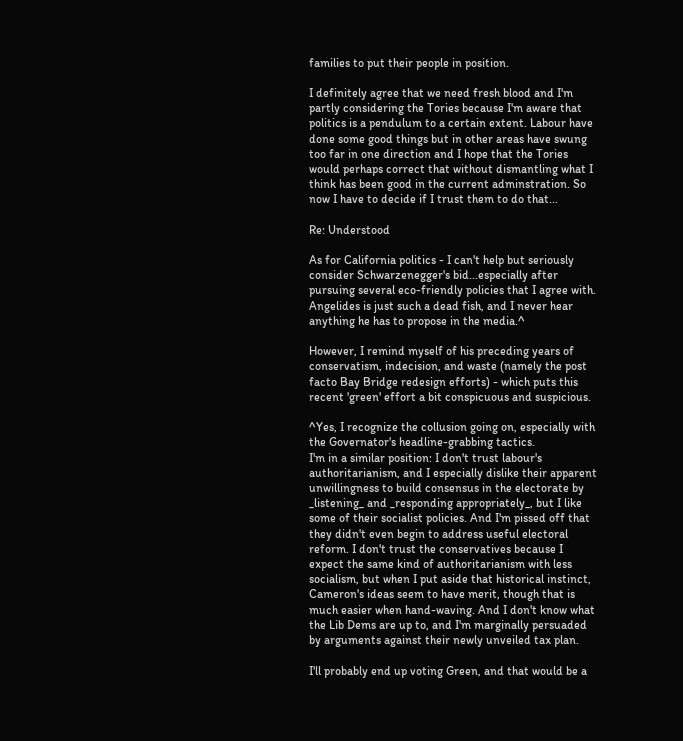families to put their people in position.

I definitely agree that we need fresh blood and I'm partly considering the Tories because I'm aware that politics is a pendulum to a certain extent. Labour have done some good things but in other areas have swung too far in one direction and I hope that the Tories would perhaps correct that without dismantling what I think has been good in the current adminstration. So now I have to decide if I trust them to do that...

Re: Understood

As for California politics - I can't help but seriously consider Schwarzenegger's bid...especially after pursuing several eco-friendly policies that I agree with. Angelides is just such a dead fish, and I never hear anything he has to propose in the media.^

However, I remind myself of his preceding years of conservatism, indecision, and waste (namely the post facto Bay Bridge redesign efforts) - which puts this recent 'green' effort a bit conspicuous and suspicious.

^Yes, I recognize the collusion going on, especially with the Governator's headline-grabbing tactics.
I'm in a similar position: I don't trust labour's authoritarianism, and I especially dislike their apparent unwillingness to build consensus in the electorate by _listening_ and _responding appropriately_, but I like some of their socialist policies. And I'm pissed off that they didn't even begin to address useful electoral reform. I don't trust the conservatives because I expect the same kind of authoritarianism with less socialism, but when I put aside that historical instinct, Cameron's ideas seem to have merit, though that is much easier when hand-waving. And I don't know what the Lib Dems are up to, and I'm marginally persuaded by arguments against their newly unveiled tax plan.

I'll probably end up voting Green, and that would be a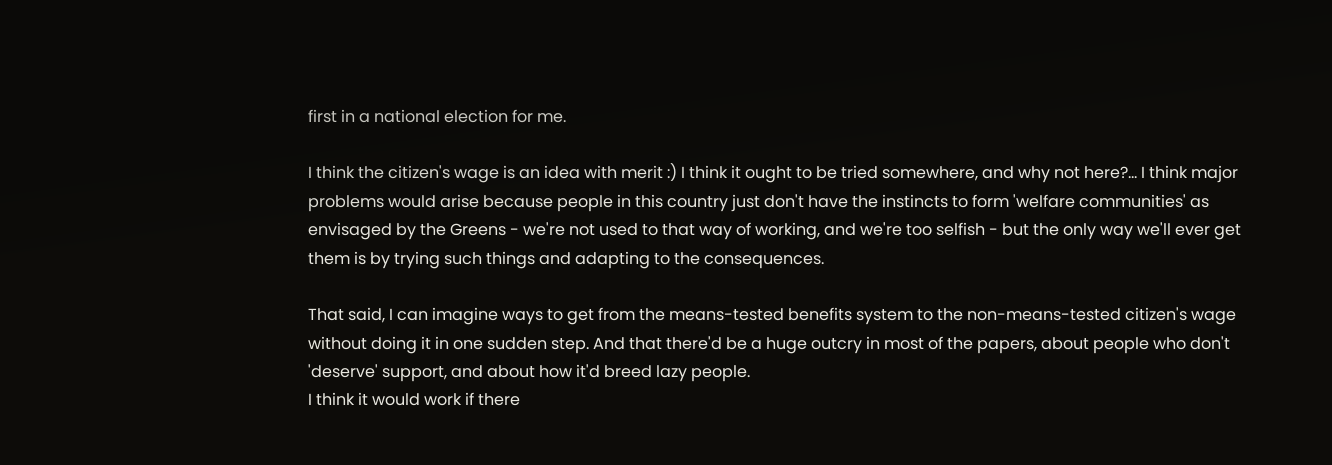first in a national election for me.

I think the citizen's wage is an idea with merit :) I think it ought to be tried somewhere, and why not here?... I think major problems would arise because people in this country just don't have the instincts to form 'welfare communities' as envisaged by the Greens - we're not used to that way of working, and we're too selfish - but the only way we'll ever get them is by trying such things and adapting to the consequences.

That said, I can imagine ways to get from the means-tested benefits system to the non-means-tested citizen's wage without doing it in one sudden step. And that there'd be a huge outcry in most of the papers, about people who don't 'deserve' support, and about how it'd breed lazy people.
I think it would work if there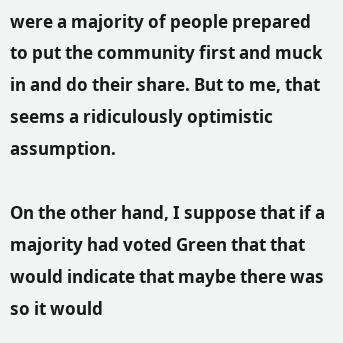were a majority of people prepared to put the community first and muck in and do their share. But to me, that seems a ridiculously optimistic assumption.

On the other hand, I suppose that if a majority had voted Green that that would indicate that maybe there was so it would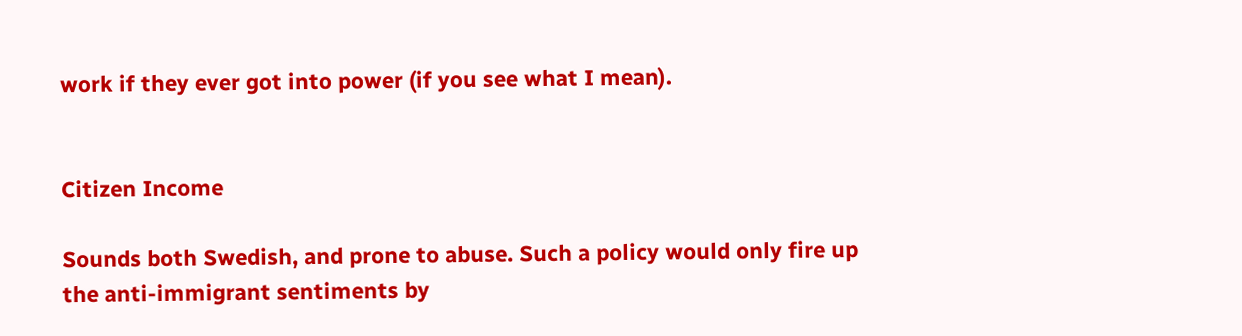work if they ever got into power (if you see what I mean).


Citizen Income

Sounds both Swedish, and prone to abuse. Such a policy would only fire up the anti-immigrant sentiments by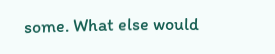some. What else would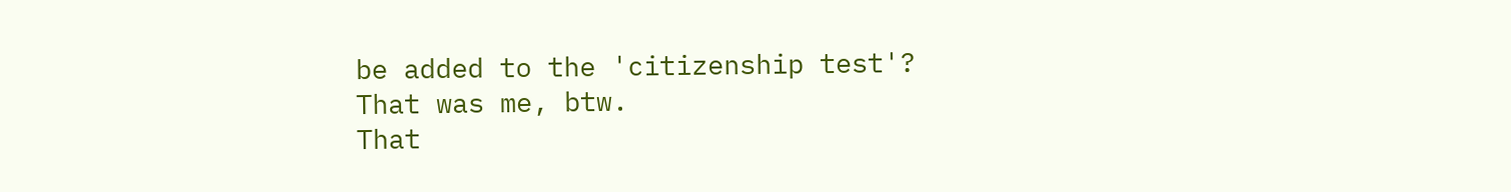be added to the 'citizenship test'?
That was me, btw.
That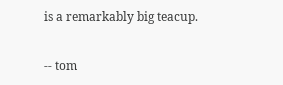is a remarkably big teacup.

-- tom